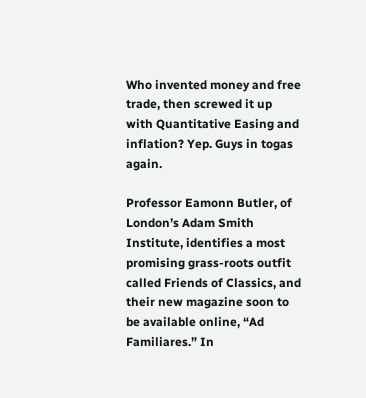Who invented money and free trade, then screwed it up with Quantitative Easing and inflation? Yep. Guys in togas again.

Professor Eamonn Butler, of London’s Adam Smith Institute, identifies a most promising grass-roots outfit called Friends of Classics, and their new magazine soon to be available online, “Ad Familiares.” In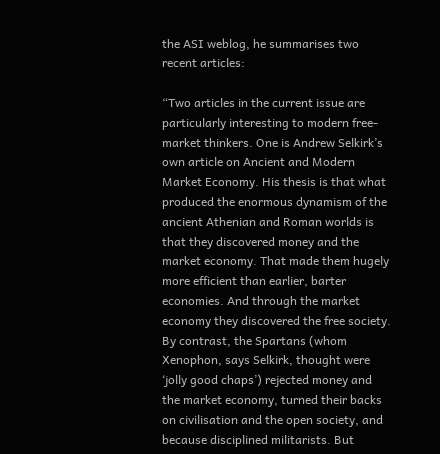the ASI weblog, he summarises two recent articles:

“Two articles in the current issue are particularly interesting to modern free-market thinkers. One is Andrew Selkirk’s own article on Ancient and Modern Market Economy. His thesis is that what produced the enormous dynamism of the ancient Athenian and Roman worlds is that they discovered money and the market economy. That made them hugely more efficient than earlier, barter economies. And through the market economy they discovered the free society. By contrast, the Spartans (whom Xenophon, says Selkirk, thought were ‘jolly good chaps’) rejected money and the market economy, turned their backs on civilisation and the open society, and because disciplined militarists. But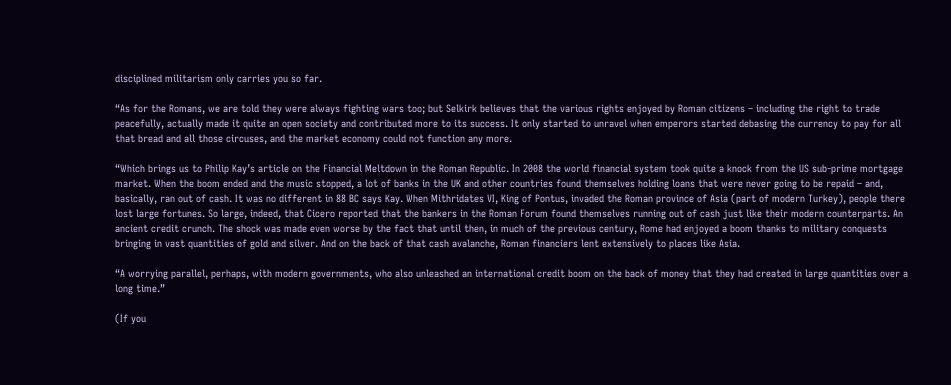disciplined militarism only carries you so far.

“As for the Romans, we are told they were always fighting wars too; but Selkirk believes that the various rights enjoyed by Roman citizens – including the right to trade peacefully, actually made it quite an open society and contributed more to its success. It only started to unravel when emperors started debasing the currency to pay for all that bread and all those circuses, and the market economy could not function any more.

“Which brings us to Philip Kay’s article on the Financial Meltdown in the Roman Republic. In 2008 the world financial system took quite a knock from the US sub-prime mortgage market. When the boom ended and the music stopped, a lot of banks in the UK and other countries found themselves holding loans that were never going to be repaid – and, basically, ran out of cash. It was no different in 88 BC says Kay. When Mithridates VI, King of Pontus, invaded the Roman province of Asia (part of modern Turkey), people there lost large fortunes. So large, indeed, that Cicero reported that the bankers in the Roman Forum found themselves running out of cash just like their modern counterparts. An ancient credit crunch. The shock was made even worse by the fact that until then, in much of the previous century, Rome had enjoyed a boom thanks to military conquests bringing in vast quantities of gold and silver. And on the back of that cash avalanche, Roman financiers lent extensively to places like Asia.

“A worrying parallel, perhaps, with modern governments, who also unleashed an international credit boom on the back of money that they had created in large quantities over a long time.”

(If you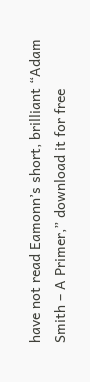have not read Eamonn’s short, brilliant “Adam Smith – A Primer,” download it for free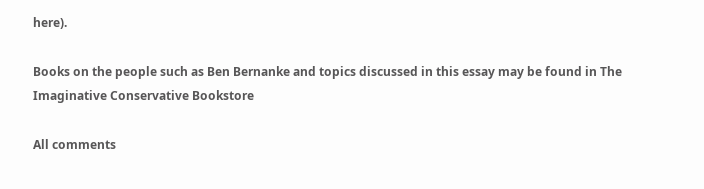here).

Books on the people such as Ben Bernanke and topics discussed in this essay may be found in The Imaginative Conservative Bookstore

All comments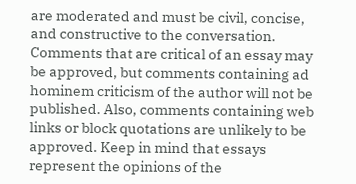are moderated and must be civil, concise, and constructive to the conversation. Comments that are critical of an essay may be approved, but comments containing ad hominem criticism of the author will not be published. Also, comments containing web links or block quotations are unlikely to be approved. Keep in mind that essays represent the opinions of the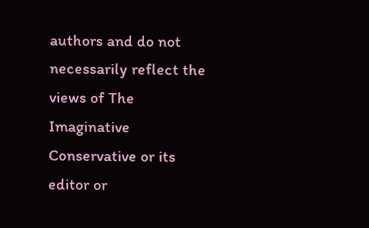authors and do not necessarily reflect the views of The Imaginative Conservative or its editor or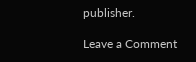publisher.

Leave a Comment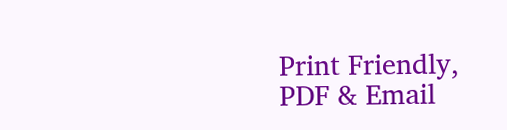Print Friendly, PDF & Email